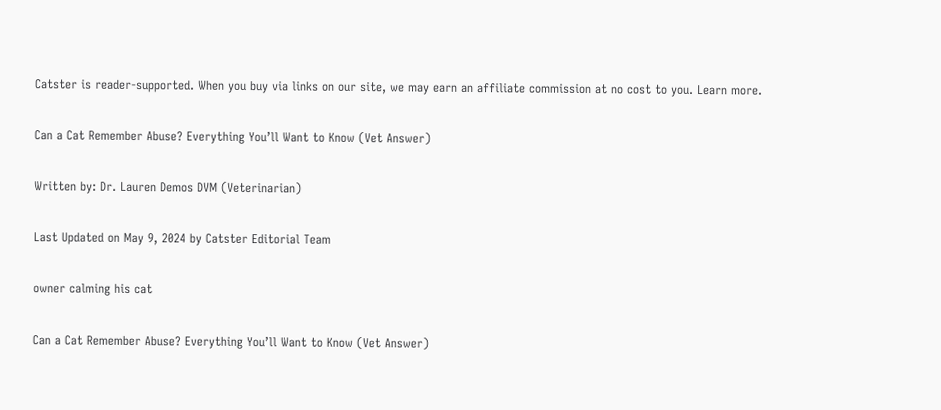Catster is reader-supported. When you buy via links on our site, we may earn an affiliate commission at no cost to you. Learn more.

Can a Cat Remember Abuse? Everything You’ll Want to Know (Vet Answer)

Written by: Dr. Lauren Demos DVM (Veterinarian)

Last Updated on May 9, 2024 by Catster Editorial Team

owner calming his cat

Can a Cat Remember Abuse? Everything You’ll Want to Know (Vet Answer)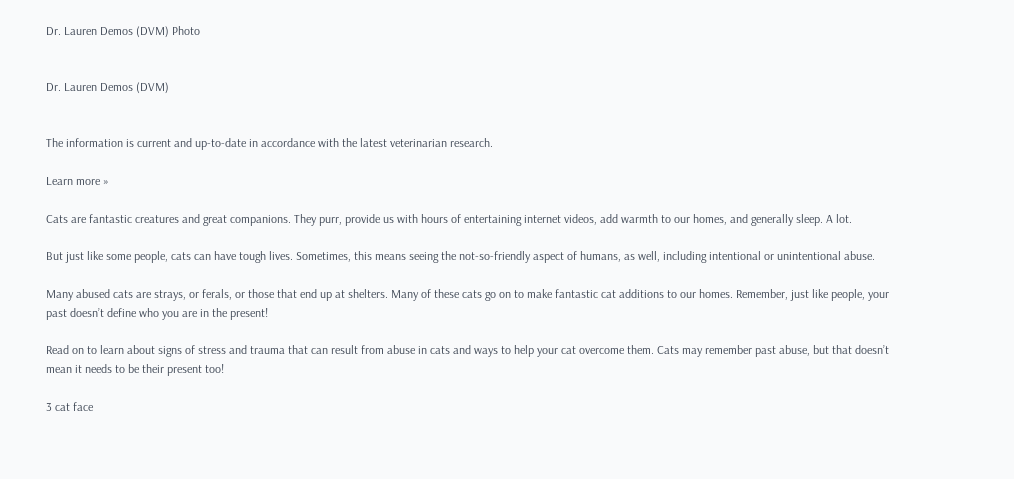Dr. Lauren Demos (DVM) Photo


Dr. Lauren Demos (DVM)


The information is current and up-to-date in accordance with the latest veterinarian research.

Learn more »

Cats are fantastic creatures and great companions. They purr, provide us with hours of entertaining internet videos, add warmth to our homes, and generally sleep. A lot.

But just like some people, cats can have tough lives. Sometimes, this means seeing the not-so-friendly aspect of humans, as well, including intentional or unintentional abuse.

Many abused cats are strays, or ferals, or those that end up at shelters. Many of these cats go on to make fantastic cat additions to our homes. Remember, just like people, your past doesn’t define who you are in the present!

Read on to learn about signs of stress and trauma that can result from abuse in cats and ways to help your cat overcome them. Cats may remember past abuse, but that doesn’t mean it needs to be their present too!

3 cat face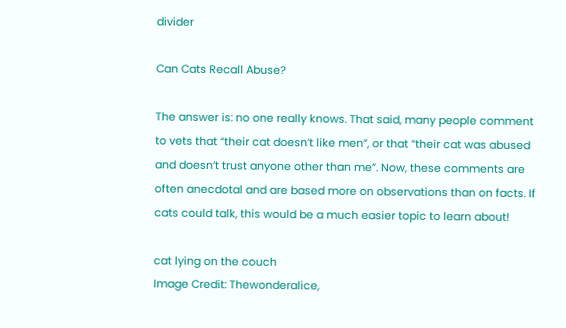divider

Can Cats Recall Abuse?

The answer is: no one really knows. That said, many people comment to vets that “their cat doesn’t like men”, or that “their cat was abused and doesn’t trust anyone other than me”. Now, these comments are often anecdotal and are based more on observations than on facts. If cats could talk, this would be a much easier topic to learn about!

cat lying on the couch
Image Credit: Thewonderalice,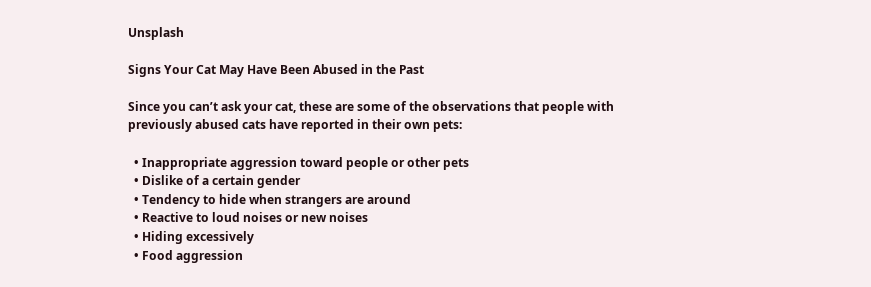Unsplash

Signs Your Cat May Have Been Abused in the Past

Since you can’t ask your cat, these are some of the observations that people with previously abused cats have reported in their own pets:

  • Inappropriate aggression toward people or other pets
  • Dislike of a certain gender
  • Tendency to hide when strangers are around
  • Reactive to loud noises or new noises
  • Hiding excessively
  • Food aggression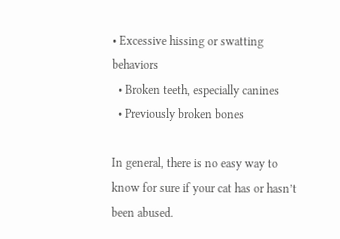• Excessive hissing or swatting behaviors
  • Broken teeth, especially canines
  • Previously broken bones

In general, there is no easy way to know for sure if your cat has or hasn’t been abused.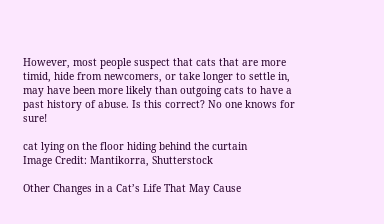However, most people suspect that cats that are more timid, hide from newcomers, or take longer to settle in, may have been more likely than outgoing cats to have a past history of abuse. Is this correct? No one knows for sure!

cat lying on the floor hiding behind the curtain
Image Credit: Mantikorra, Shutterstock

Other Changes in a Cat’s Life That May Cause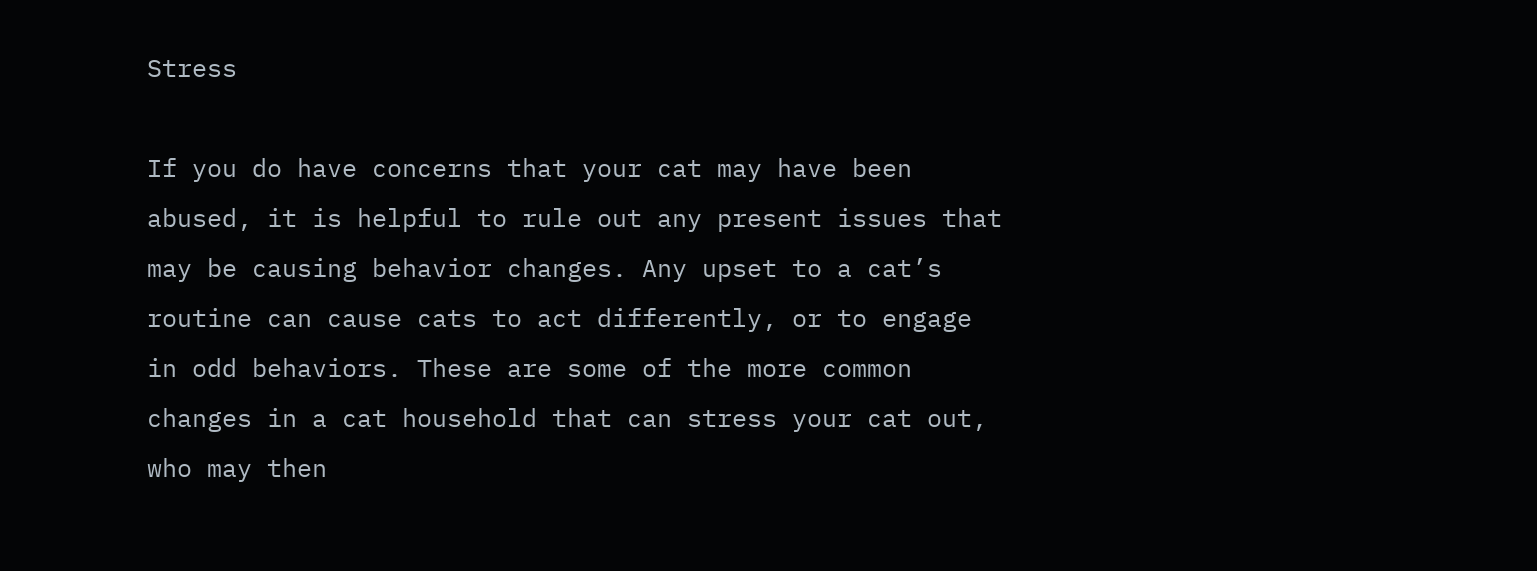Stress

If you do have concerns that your cat may have been abused, it is helpful to rule out any present issues that may be causing behavior changes. Any upset to a cat’s routine can cause cats to act differently, or to engage in odd behaviors. These are some of the more common changes in a cat household that can stress your cat out, who may then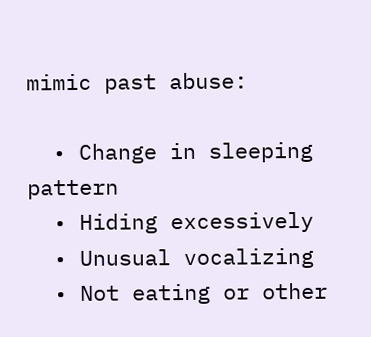mimic past abuse:

  • Change in sleeping pattern
  • Hiding excessively
  • Unusual vocalizing
  • Not eating or other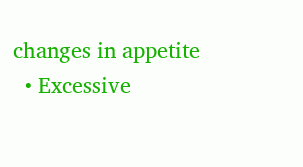changes in appetite
  • Excessive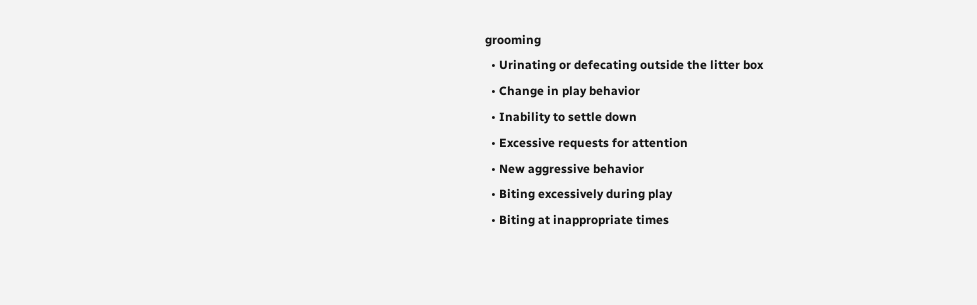grooming
  • Urinating or defecating outside the litter box
  • Change in play behavior
  • Inability to settle down
  • Excessive requests for attention
  • New aggressive behavior
  • Biting excessively during play
  • Biting at inappropriate times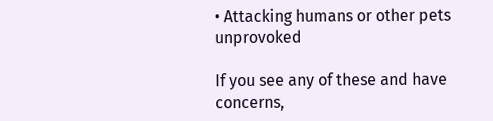• Attacking humans or other pets unprovoked

If you see any of these and have concerns,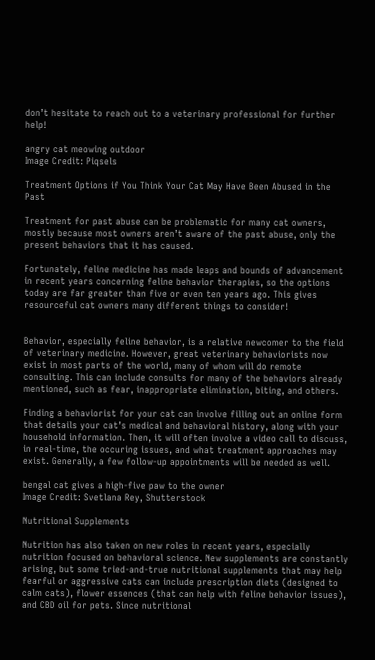don’t hesitate to reach out to a veterinary professional for further help!

angry cat meowing outdoor
Image Credit: Piqsels

Treatment Options if You Think Your Cat May Have Been Abused in the Past

Treatment for past abuse can be problematic for many cat owners, mostly because most owners aren’t aware of the past abuse, only the present behaviors that it has caused.

Fortunately, feline medicine has made leaps and bounds of advancement in recent years concerning feline behavior therapies, so the options today are far greater than five or even ten years ago. This gives resourceful cat owners many different things to consider!


Behavior, especially feline behavior, is a relative newcomer to the field of veterinary medicine. However, great veterinary behaviorists now exist in most parts of the world, many of whom will do remote consulting. This can include consults for many of the behaviors already mentioned, such as fear, inappropriate elimination, biting, and others.

Finding a behaviorist for your cat can involve filling out an online form that details your cat’s medical and behavioral history, along with your household information. Then, it will often involve a video call to discuss, in real-time, the occuring issues, and what treatment approaches may exist. Generally, a few follow-up appointments will be needed as well.

bengal cat gives a high-five paw to the owner
Image Credit: Svetlana Rey, Shutterstock

Nutritional Supplements

Nutrition has also taken on new roles in recent years, especially nutrition focused on behavioral science. New supplements are constantly arising, but some tried-and-true nutritional supplements that may help fearful or aggressive cats can include prescription diets (designed to calm cats), flower essences (that can help with feline behavior issues), and CBD oil for pets. Since nutritional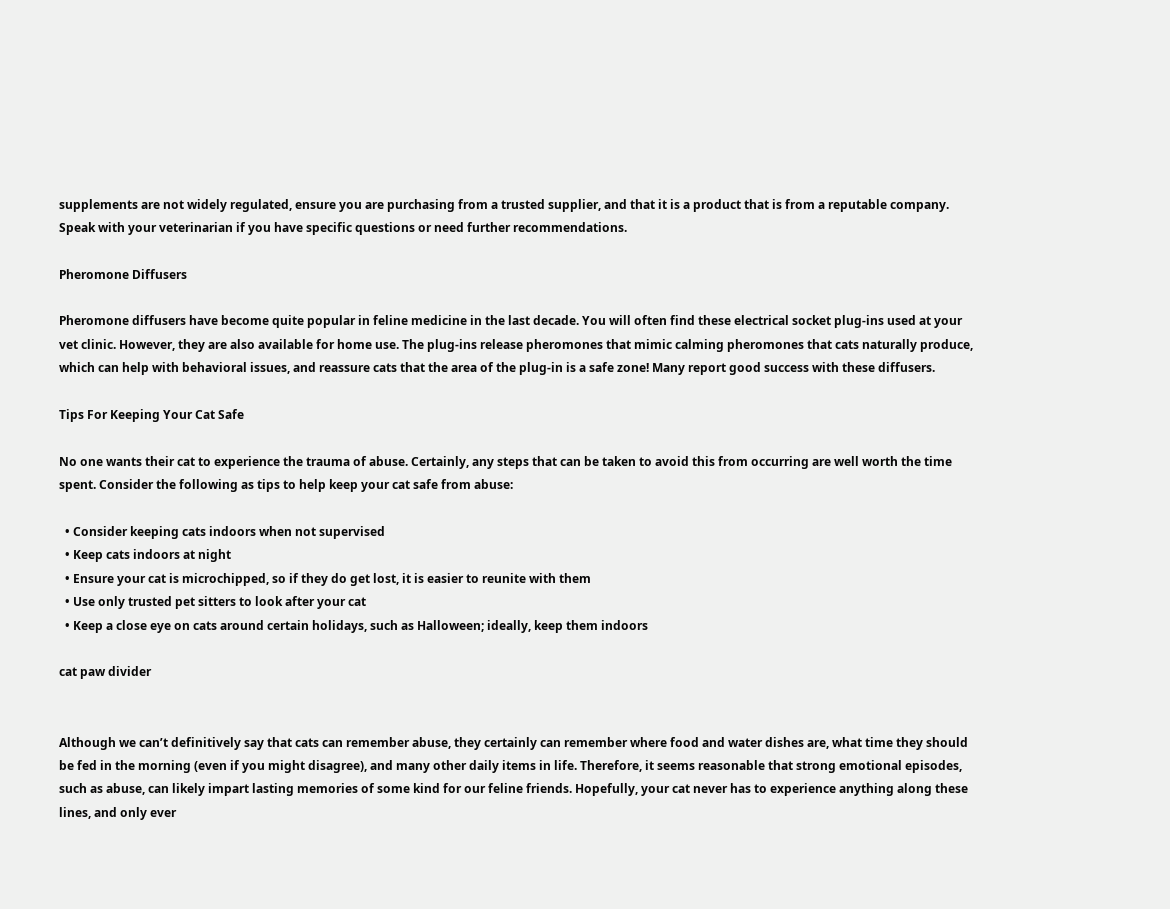supplements are not widely regulated, ensure you are purchasing from a trusted supplier, and that it is a product that is from a reputable company. Speak with your veterinarian if you have specific questions or need further recommendations.

Pheromone Diffusers

Pheromone diffusers have become quite popular in feline medicine in the last decade. You will often find these electrical socket plug-ins used at your vet clinic. However, they are also available for home use. The plug-ins release pheromones that mimic calming pheromones that cats naturally produce, which can help with behavioral issues, and reassure cats that the area of the plug-in is a safe zone! Many report good success with these diffusers.

Tips For Keeping Your Cat Safe

No one wants their cat to experience the trauma of abuse. Certainly, any steps that can be taken to avoid this from occurring are well worth the time spent. Consider the following as tips to help keep your cat safe from abuse:

  • Consider keeping cats indoors when not supervised
  • Keep cats indoors at night
  • Ensure your cat is microchipped, so if they do get lost, it is easier to reunite with them
  • Use only trusted pet sitters to look after your cat
  • Keep a close eye on cats around certain holidays, such as Halloween; ideally, keep them indoors

cat paw divider


Although we can’t definitively say that cats can remember abuse, they certainly can remember where food and water dishes are, what time they should be fed in the morning (even if you might disagree), and many other daily items in life. Therefore, it seems reasonable that strong emotional episodes, such as abuse, can likely impart lasting memories of some kind for our feline friends. Hopefully, your cat never has to experience anything along these lines, and only ever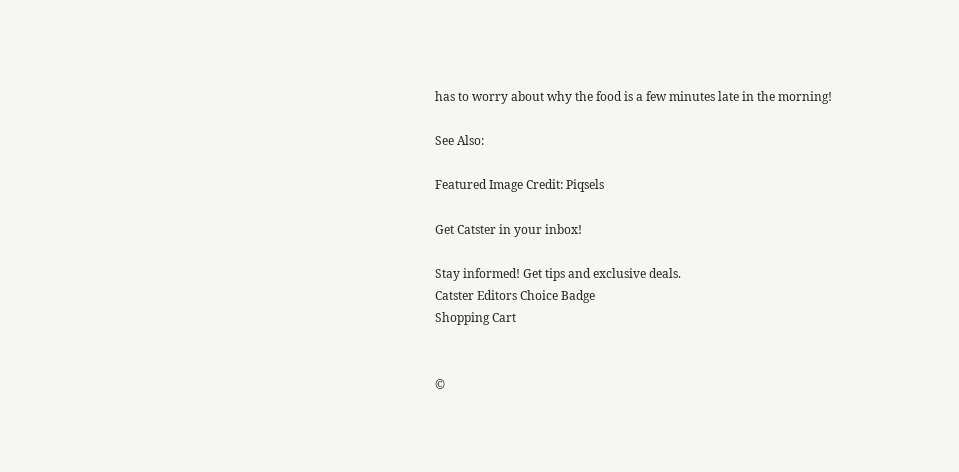has to worry about why the food is a few minutes late in the morning!

See Also:

Featured Image Credit: Piqsels

Get Catster in your inbox!

Stay informed! Get tips and exclusive deals.
Catster Editors Choice Badge
Shopping Cart


©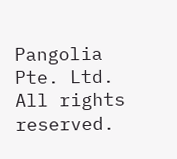Pangolia Pte. Ltd. All rights reserved.